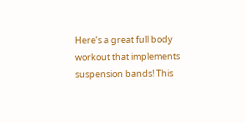Here’s a great full body workout that implements suspension bands! This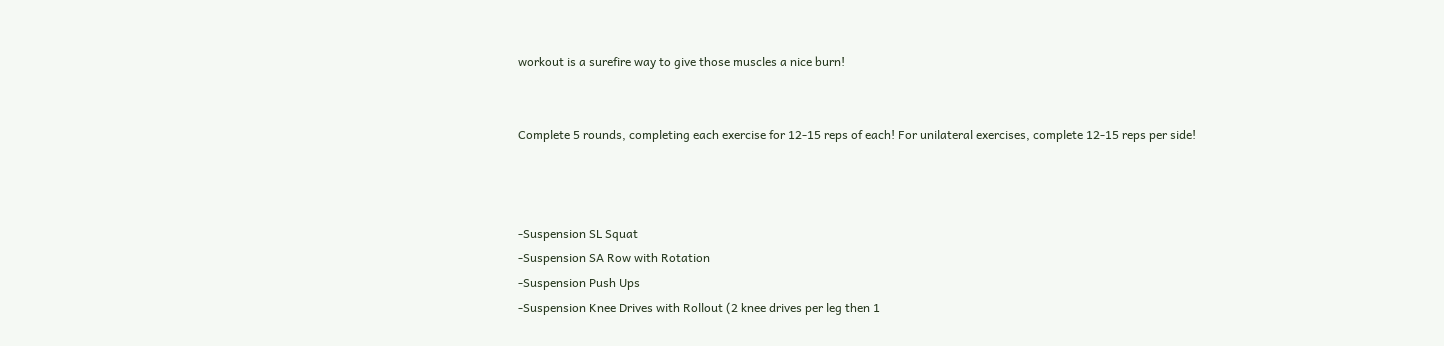workout is a surefire way to give those muscles a nice burn!


Complete 5 rounds, completing each exercise for 12-15 reps of each! For unilateral exercises, complete 12-15 reps per side!



-Suspension SL Squat
-Suspension SA Row with Rotation
-Suspension Push Ups
-Suspension Knee Drives with Rollout (2 knee drives per leg then 1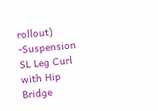rollout)
-Suspension SL Leg Curl with Hip Bridge